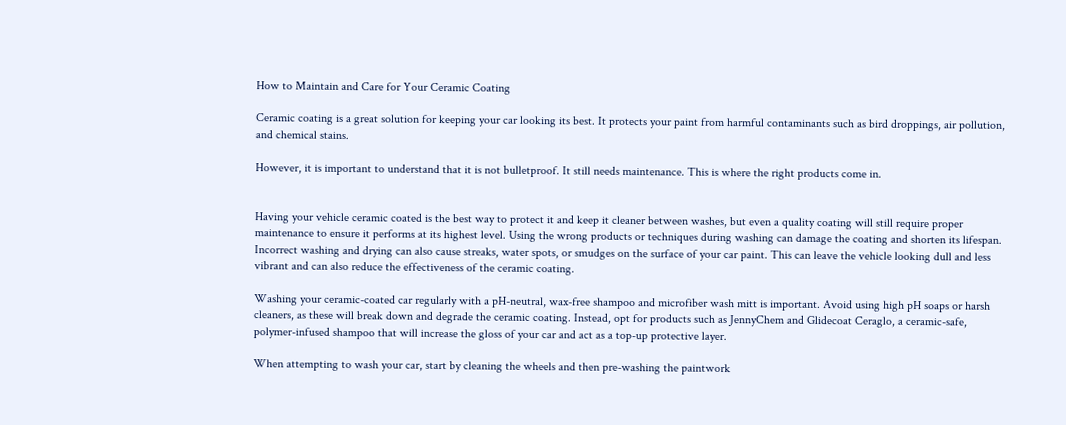How to Maintain and Care for Your Ceramic Coating

Ceramic coating is a great solution for keeping your car looking its best. It protects your paint from harmful contaminants such as bird droppings, air pollution, and chemical stains.

However, it is important to understand that it is not bulletproof. It still needs maintenance. This is where the right products come in.


Having your vehicle ceramic coated is the best way to protect it and keep it cleaner between washes, but even a quality coating will still require proper maintenance to ensure it performs at its highest level. Using the wrong products or techniques during washing can damage the coating and shorten its lifespan. Incorrect washing and drying can also cause streaks, water spots, or smudges on the surface of your car paint. This can leave the vehicle looking dull and less vibrant and can also reduce the effectiveness of the ceramic coating.

Washing your ceramic-coated car regularly with a pH-neutral, wax-free shampoo and microfiber wash mitt is important. Avoid using high pH soaps or harsh cleaners, as these will break down and degrade the ceramic coating. Instead, opt for products such as JennyChem and Glidecoat Ceraglo, a ceramic-safe, polymer-infused shampoo that will increase the gloss of your car and act as a top-up protective layer.

When attempting to wash your car, start by cleaning the wheels and then pre-washing the paintwork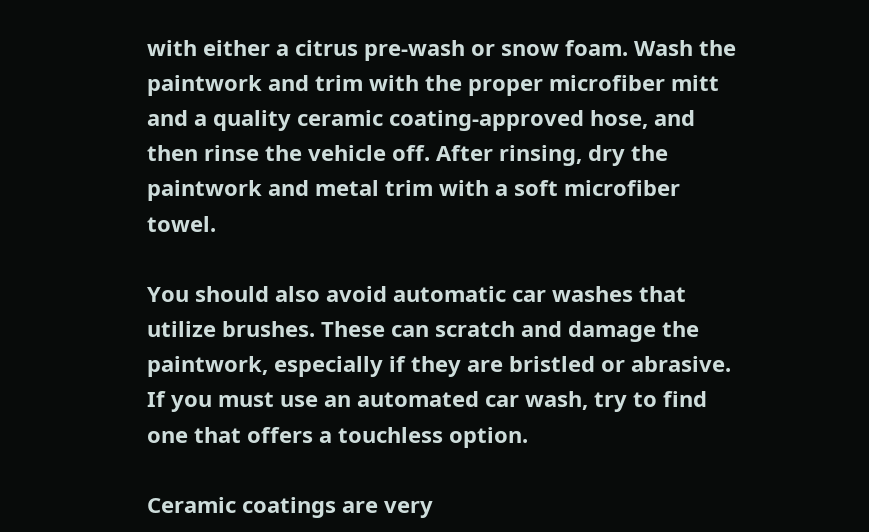with either a citrus pre-wash or snow foam. Wash the paintwork and trim with the proper microfiber mitt and a quality ceramic coating-approved hose, and then rinse the vehicle off. After rinsing, dry the paintwork and metal trim with a soft microfiber towel.

You should also avoid automatic car washes that utilize brushes. These can scratch and damage the paintwork, especially if they are bristled or abrasive. If you must use an automated car wash, try to find one that offers a touchless option.

Ceramic coatings are very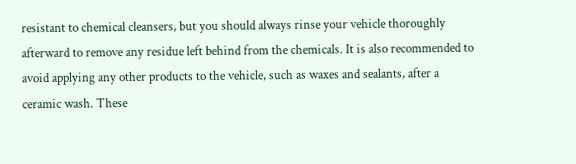resistant to chemical cleansers, but you should always rinse your vehicle thoroughly afterward to remove any residue left behind from the chemicals. It is also recommended to avoid applying any other products to the vehicle, such as waxes and sealants, after a ceramic wash. These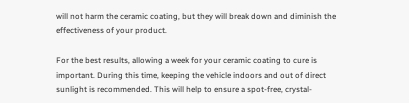will not harm the ceramic coating, but they will break down and diminish the effectiveness of your product.

For the best results, allowing a week for your ceramic coating to cure is important. During this time, keeping the vehicle indoors and out of direct sunlight is recommended. This will help to ensure a spot-free, crystal-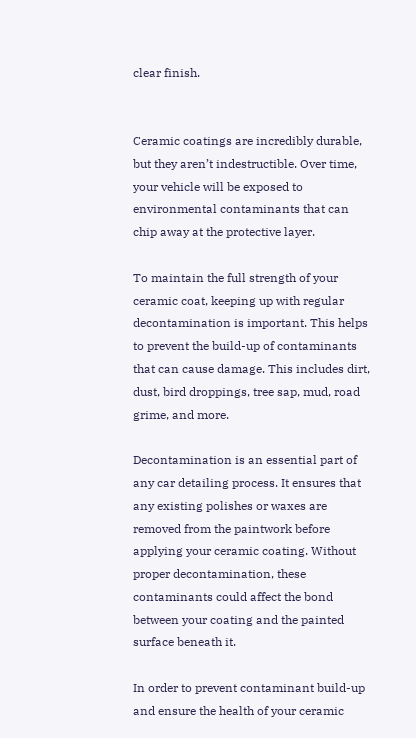clear finish.


Ceramic coatings are incredibly durable, but they aren’t indestructible. Over time, your vehicle will be exposed to environmental contaminants that can chip away at the protective layer.

To maintain the full strength of your ceramic coat, keeping up with regular decontamination is important. This helps to prevent the build-up of contaminants that can cause damage. This includes dirt, dust, bird droppings, tree sap, mud, road grime, and more.

Decontamination is an essential part of any car detailing process. It ensures that any existing polishes or waxes are removed from the paintwork before applying your ceramic coating. Without proper decontamination, these contaminants could affect the bond between your coating and the painted surface beneath it.

In order to prevent contaminant build-up and ensure the health of your ceramic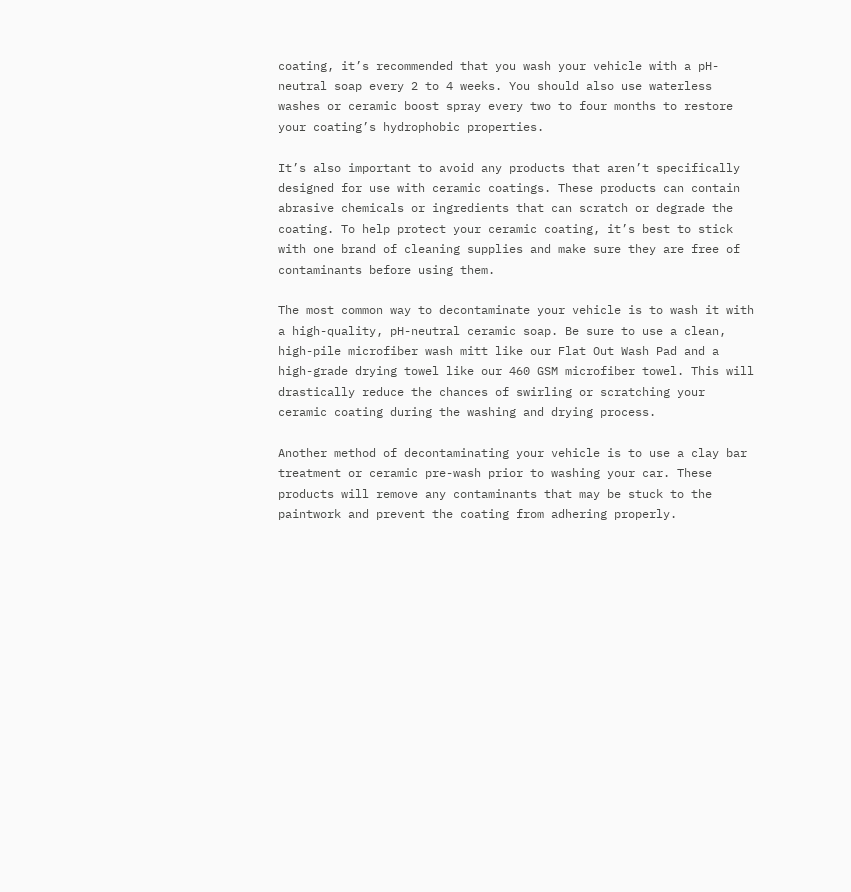coating, it’s recommended that you wash your vehicle with a pH-neutral soap every 2 to 4 weeks. You should also use waterless washes or ceramic boost spray every two to four months to restore your coating’s hydrophobic properties.

It’s also important to avoid any products that aren’t specifically designed for use with ceramic coatings. These products can contain abrasive chemicals or ingredients that can scratch or degrade the coating. To help protect your ceramic coating, it’s best to stick with one brand of cleaning supplies and make sure they are free of contaminants before using them.

The most common way to decontaminate your vehicle is to wash it with a high-quality, pH-neutral ceramic soap. Be sure to use a clean, high-pile microfiber wash mitt like our Flat Out Wash Pad and a high-grade drying towel like our 460 GSM microfiber towel. This will drastically reduce the chances of swirling or scratching your ceramic coating during the washing and drying process.

Another method of decontaminating your vehicle is to use a clay bar treatment or ceramic pre-wash prior to washing your car. These products will remove any contaminants that may be stuck to the paintwork and prevent the coating from adhering properly.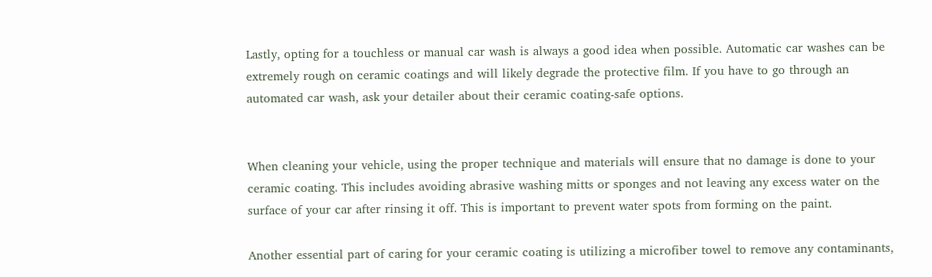Lastly, opting for a touchless or manual car wash is always a good idea when possible. Automatic car washes can be extremely rough on ceramic coatings and will likely degrade the protective film. If you have to go through an automated car wash, ask your detailer about their ceramic coating-safe options.


When cleaning your vehicle, using the proper technique and materials will ensure that no damage is done to your ceramic coating. This includes avoiding abrasive washing mitts or sponges and not leaving any excess water on the surface of your car after rinsing it off. This is important to prevent water spots from forming on the paint.

Another essential part of caring for your ceramic coating is utilizing a microfiber towel to remove any contaminants,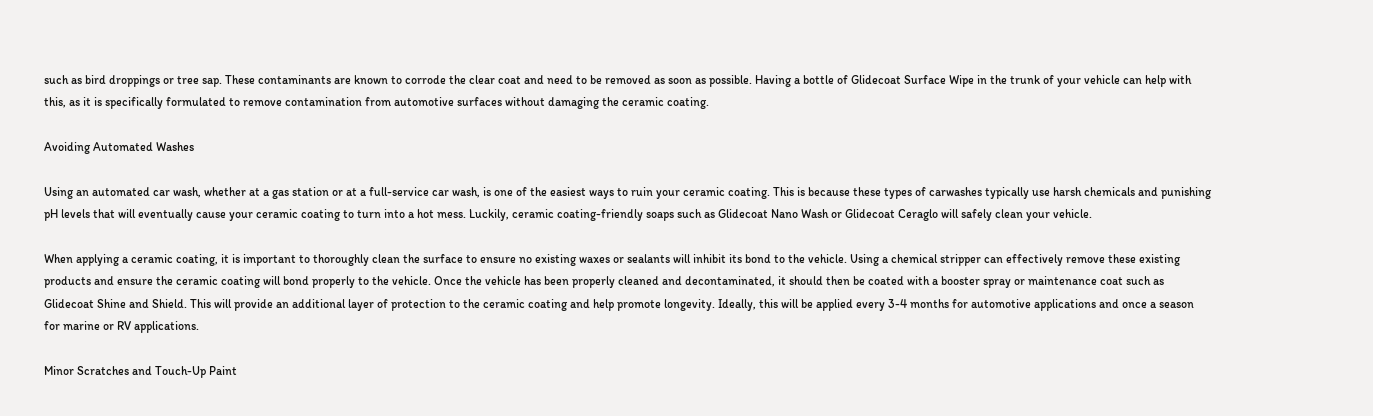such as bird droppings or tree sap. These contaminants are known to corrode the clear coat and need to be removed as soon as possible. Having a bottle of Glidecoat Surface Wipe in the trunk of your vehicle can help with this, as it is specifically formulated to remove contamination from automotive surfaces without damaging the ceramic coating.

Avoiding Automated Washes

Using an automated car wash, whether at a gas station or at a full-service car wash, is one of the easiest ways to ruin your ceramic coating. This is because these types of carwashes typically use harsh chemicals and punishing pH levels that will eventually cause your ceramic coating to turn into a hot mess. Luckily, ceramic coating-friendly soaps such as Glidecoat Nano Wash or Glidecoat Ceraglo will safely clean your vehicle.

When applying a ceramic coating, it is important to thoroughly clean the surface to ensure no existing waxes or sealants will inhibit its bond to the vehicle. Using a chemical stripper can effectively remove these existing products and ensure the ceramic coating will bond properly to the vehicle. Once the vehicle has been properly cleaned and decontaminated, it should then be coated with a booster spray or maintenance coat such as Glidecoat Shine and Shield. This will provide an additional layer of protection to the ceramic coating and help promote longevity. Ideally, this will be applied every 3-4 months for automotive applications and once a season for marine or RV applications.

Minor Scratches and Touch-Up Paint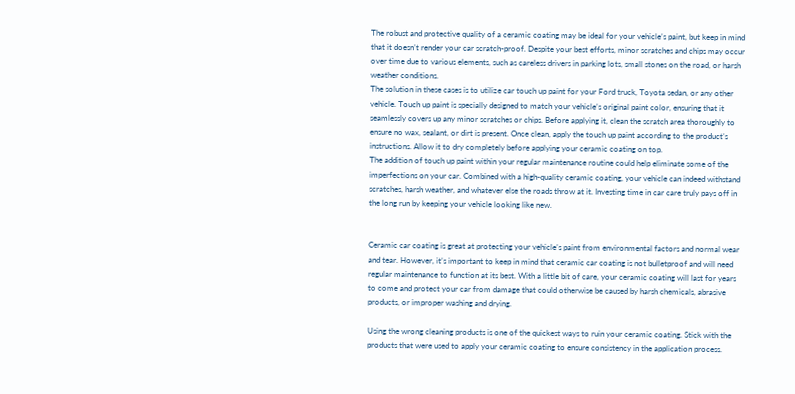The robust and protective quality of a ceramic coating may be ideal for your vehicle’s paint, but keep in mind that it doesn’t render your car scratch-proof. Despite your best efforts, minor scratches and chips may occur over time due to various elements, such as careless drivers in parking lots, small stones on the road, or harsh weather conditions.
The solution in these cases is to utilize car touch up paint for your Ford truck, Toyota sedan, or any other vehicle. Touch up paint is specially designed to match your vehicle’s original paint color, ensuring that it seamlessly covers up any minor scratches or chips. Before applying it, clean the scratch area thoroughly to ensure no wax, sealant, or dirt is present. Once clean, apply the touch up paint according to the product’s instructions. Allow it to dry completely before applying your ceramic coating on top.
The addition of touch up paint within your regular maintenance routine could help eliminate some of the imperfections on your car. Combined with a high-quality ceramic coating, your vehicle can indeed withstand scratches, harsh weather, and whatever else the roads throw at it. Investing time in car care truly pays off in the long run by keeping your vehicle looking like new.


Ceramic car coating is great at protecting your vehicle’s paint from environmental factors and normal wear and tear. However, it’s important to keep in mind that ceramic car coating is not bulletproof and will need regular maintenance to function at its best. With a little bit of care, your ceramic coating will last for years to come and protect your car from damage that could otherwise be caused by harsh chemicals, abrasive products, or improper washing and drying.

Using the wrong cleaning products is one of the quickest ways to ruin your ceramic coating. Stick with the products that were used to apply your ceramic coating to ensure consistency in the application process.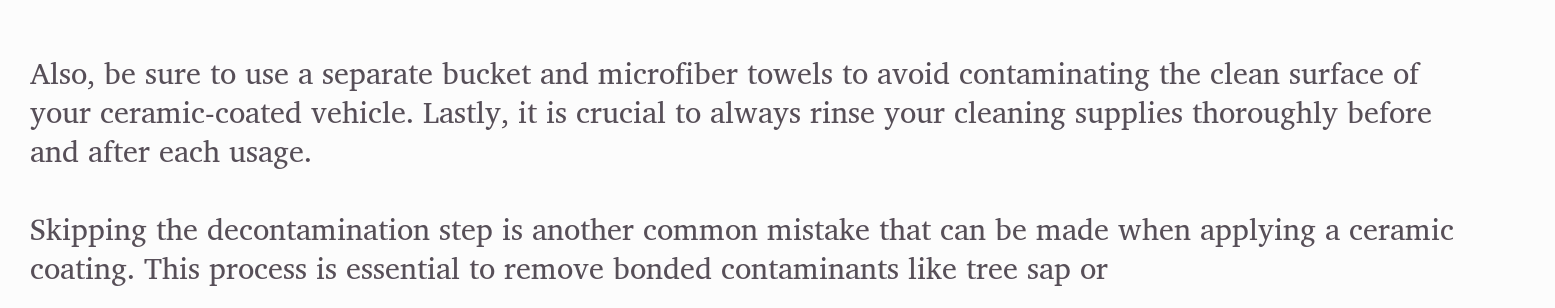Also, be sure to use a separate bucket and microfiber towels to avoid contaminating the clean surface of your ceramic-coated vehicle. Lastly, it is crucial to always rinse your cleaning supplies thoroughly before and after each usage.

Skipping the decontamination step is another common mistake that can be made when applying a ceramic coating. This process is essential to remove bonded contaminants like tree sap or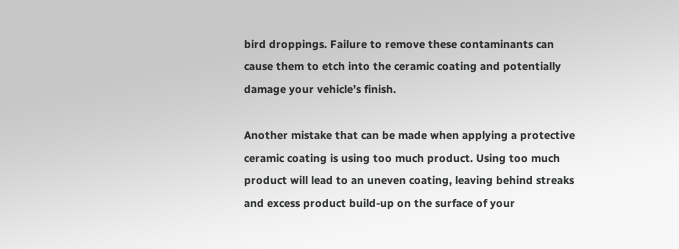bird droppings. Failure to remove these contaminants can cause them to etch into the ceramic coating and potentially damage your vehicle’s finish.

Another mistake that can be made when applying a protective ceramic coating is using too much product. Using too much product will lead to an uneven coating, leaving behind streaks and excess product build-up on the surface of your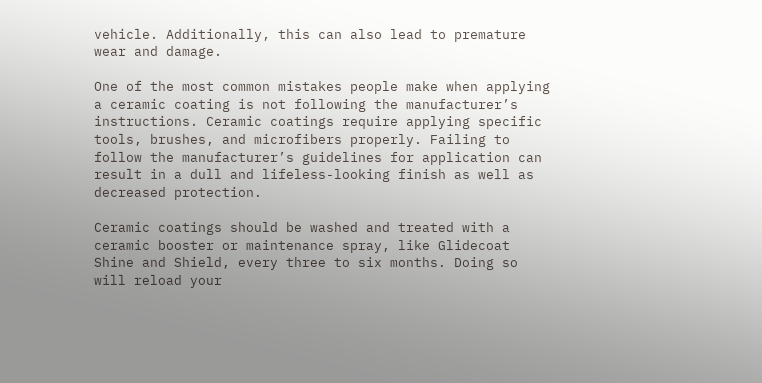vehicle. Additionally, this can also lead to premature wear and damage.

One of the most common mistakes people make when applying a ceramic coating is not following the manufacturer’s instructions. Ceramic coatings require applying specific tools, brushes, and microfibers properly. Failing to follow the manufacturer’s guidelines for application can result in a dull and lifeless-looking finish as well as decreased protection.

Ceramic coatings should be washed and treated with a ceramic booster or maintenance spray, like Glidecoat Shine and Shield, every three to six months. Doing so will reload your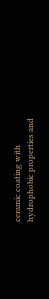ceramic coating with hydrophobic properties and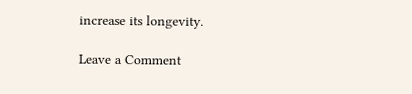increase its longevity.

Leave a Comment